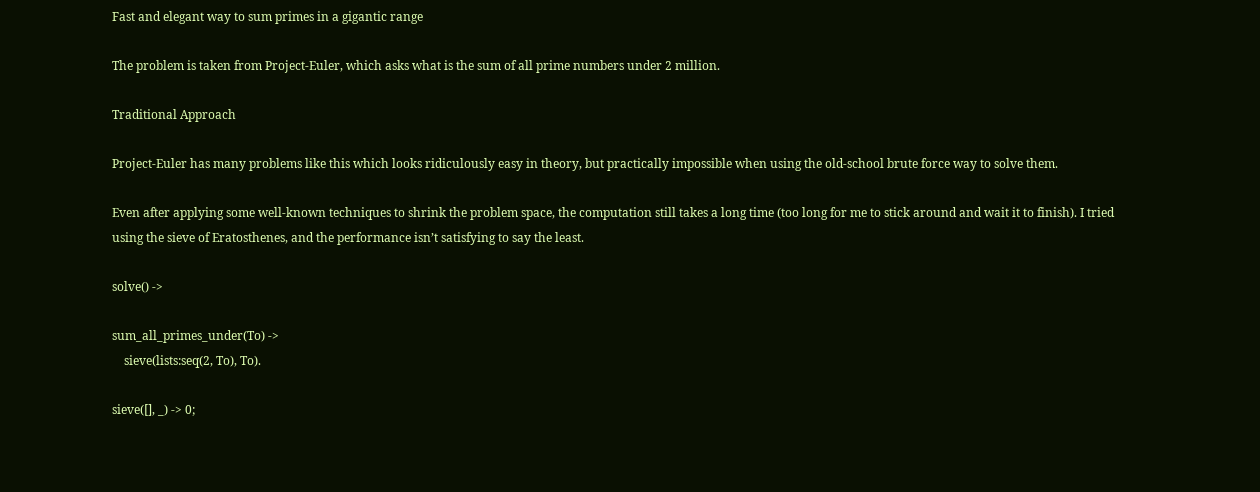Fast and elegant way to sum primes in a gigantic range

The problem is taken from Project-Euler, which asks what is the sum of all prime numbers under 2 million.

Traditional Approach

Project-Euler has many problems like this which looks ridiculously easy in theory, but practically impossible when using the old-school brute force way to solve them.

Even after applying some well-known techniques to shrink the problem space, the computation still takes a long time (too long for me to stick around and wait it to finish). I tried using the sieve of Eratosthenes, and the performance isn’t satisfying to say the least.

solve() ->

sum_all_primes_under(To) ->
    sieve(lists:seq(2, To), To).

sieve([], _) -> 0;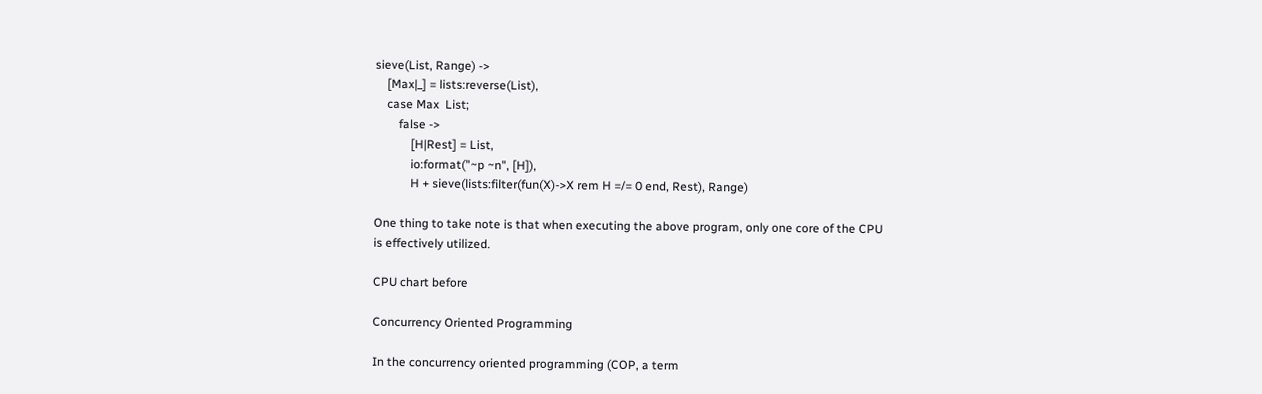sieve(List, Range) ->
    [Max|_] = lists:reverse(List),
    case Max  List;
        false ->
            [H|Rest] = List,
            io:format("~p ~n", [H]),
            H + sieve(lists:filter(fun(X)->X rem H =/= 0 end, Rest), Range)

One thing to take note is that when executing the above program, only one core of the CPU is effectively utilized.

CPU chart before

Concurrency Oriented Programming

In the concurrency oriented programming (COP, a term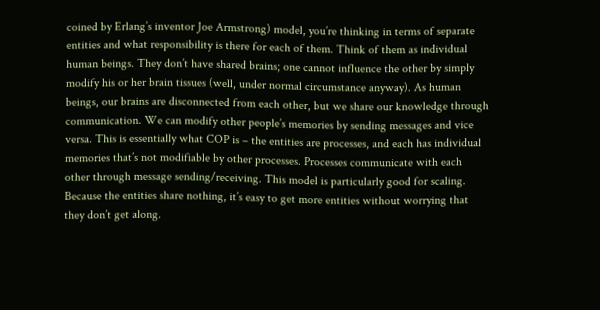coined by Erlang’s inventor Joe Armstrong) model, you’re thinking in terms of separate entities and what responsibility is there for each of them. Think of them as individual human beings. They don’t have shared brains; one cannot influence the other by simply modify his or her brain tissues (well, under normal circumstance anyway). As human beings, our brains are disconnected from each other, but we share our knowledge through communication. We can modify other people’s memories by sending messages and vice versa. This is essentially what COP is – the entities are processes, and each has individual memories that’s not modifiable by other processes. Processes communicate with each other through message sending/receiving. This model is particularly good for scaling. Because the entities share nothing, it’s easy to get more entities without worrying that they don’t get along.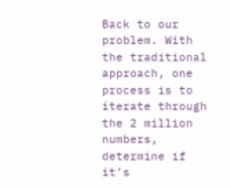Back to our problem. With the traditional approach, one process is to iterate through the 2 million numbers, determine if it’s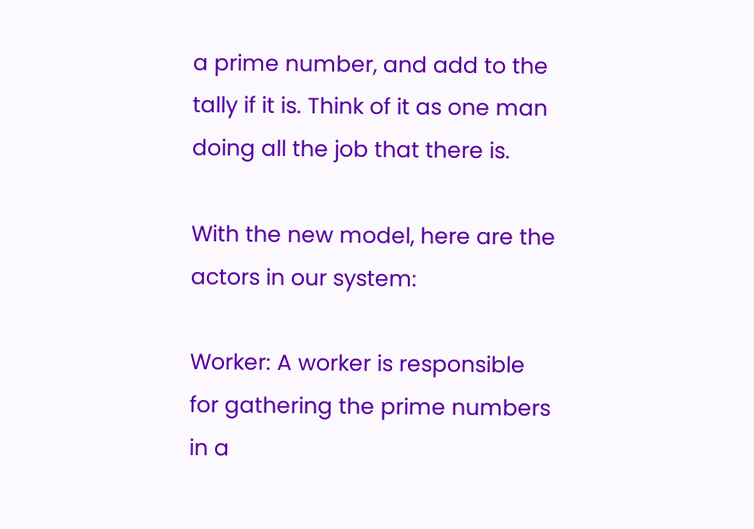a prime number, and add to the tally if it is. Think of it as one man doing all the job that there is.

With the new model, here are the actors in our system:

Worker: A worker is responsible for gathering the prime numbers in a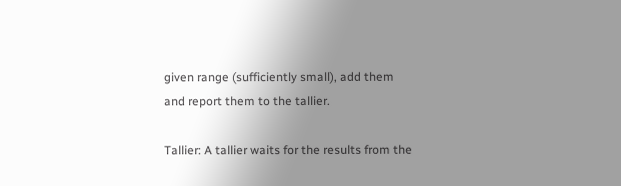given range (sufficiently small), add them and report them to the tallier.

Tallier: A tallier waits for the results from the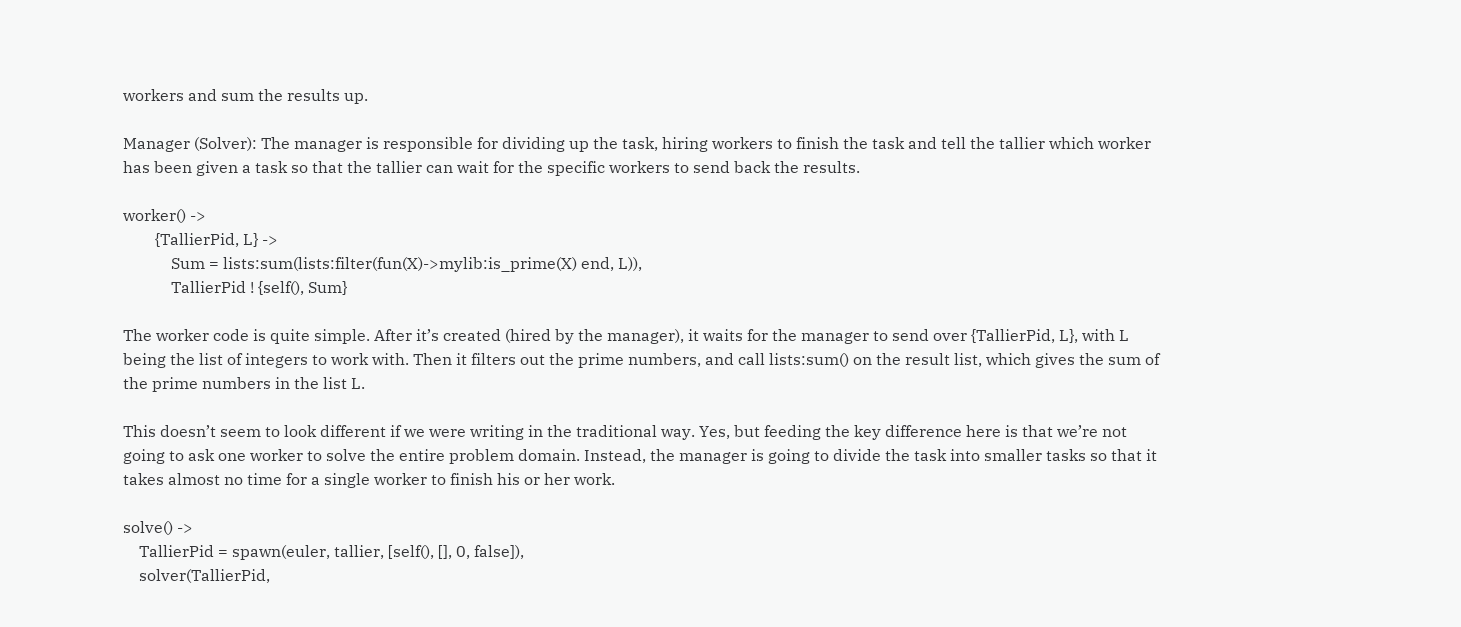workers and sum the results up.

Manager (Solver): The manager is responsible for dividing up the task, hiring workers to finish the task and tell the tallier which worker has been given a task so that the tallier can wait for the specific workers to send back the results.

worker() ->
        {TallierPid, L} ->
            Sum = lists:sum(lists:filter(fun(X)->mylib:is_prime(X) end, L)),
            TallierPid ! {self(), Sum}

The worker code is quite simple. After it’s created (hired by the manager), it waits for the manager to send over {TallierPid, L}, with L being the list of integers to work with. Then it filters out the prime numbers, and call lists:sum() on the result list, which gives the sum of the prime numbers in the list L.

This doesn’t seem to look different if we were writing in the traditional way. Yes, but feeding the key difference here is that we’re not going to ask one worker to solve the entire problem domain. Instead, the manager is going to divide the task into smaller tasks so that it takes almost no time for a single worker to finish his or her work.

solve() ->
    TallierPid = spawn(euler, tallier, [self(), [], 0, false]),
    solver(TallierPid,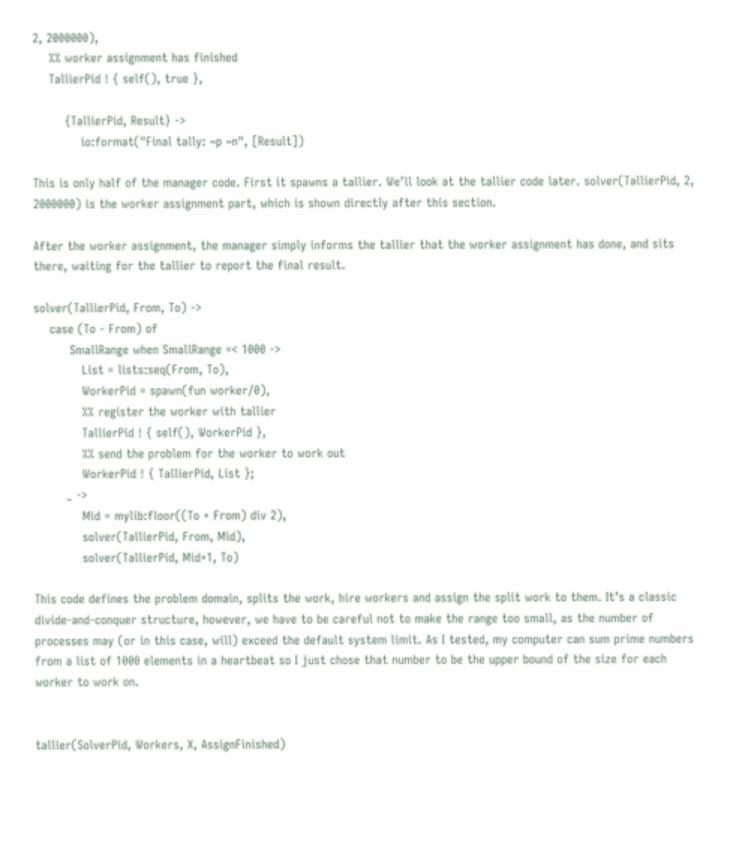2, 2000000),
    %% worker assignment has finished
    TallierPid ! { self(), true },

        {TallierPid, Result} ->
            io:format("Final tally: ~p ~n", [Result])

This is only half of the manager code. First it spawns a tallier. We’ll look at the tallier code later. solver(TallierPid, 2, 2000000) is the worker assignment part, which is shown directly after this section.

After the worker assignment, the manager simply informs the tallier that the worker assignment has done, and sits there, waiting for the tallier to report the final result.

solver(TallierPid, From, To) ->
    case (To - From) of
         SmallRange when SmallRange =< 1000 ->
            List = lists:seq(From, To),
            WorkerPid = spawn(fun worker/0),
            %% register the worker with tallier
            TallierPid ! { self(), WorkerPid },
            %% send the problem for the worker to work out
            WorkerPid ! { TallierPid, List };
        _ ->
            Mid = mylib:floor((To + From) div 2),
            solver(TallierPid, From, Mid),
            solver(TallierPid, Mid+1, To)

This code defines the problem domain, splits the work, hire workers and assign the split work to them. It’s a classic divide-and-conquer structure, however, we have to be careful not to make the range too small, as the number of processes may (or in this case, will) exceed the default system limit. As I tested, my computer can sum prime numbers from a list of 1000 elements in a heartbeat so I just chose that number to be the upper bound of the size for each worker to work on.


tallier(SolverPid, Workers, X, AssignFinished)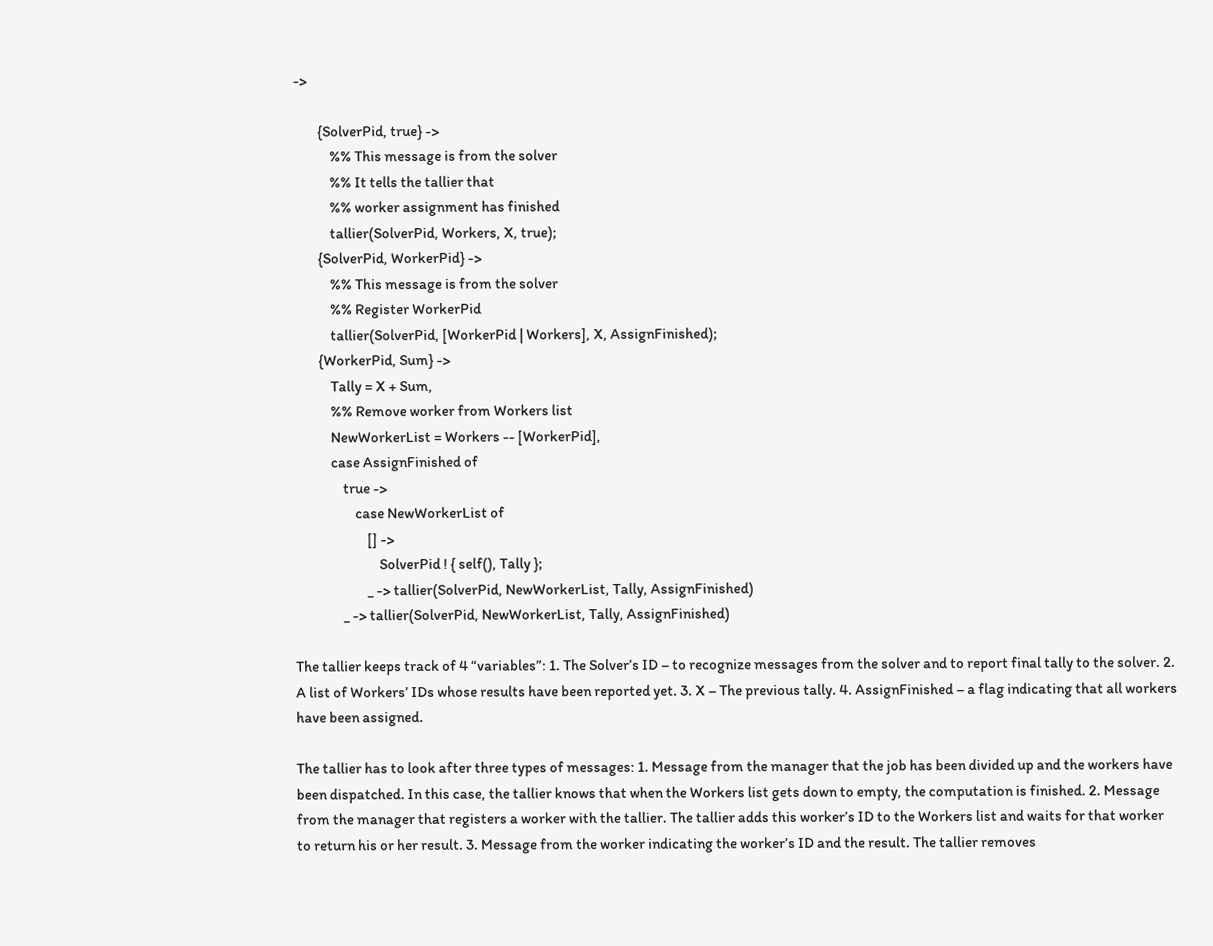->

        {SolverPid, true} ->
            %% This message is from the solver
            %% It tells the tallier that
            %% worker assignment has finished
            tallier(SolverPid, Workers, X, true);
        {SolverPid, WorkerPid} ->
            %% This message is from the solver
            %% Register WorkerPid
            tallier(SolverPid, [WorkerPid | Workers], X, AssignFinished);
        {WorkerPid, Sum} ->
            Tally = X + Sum,
            %% Remove worker from Workers list
            NewWorkerList = Workers -- [WorkerPid],
            case AssignFinished of
                true ->
                    case NewWorkerList of
                        [] ->
                            SolverPid ! { self(), Tally };
                        _ -> tallier(SolverPid, NewWorkerList, Tally, AssignFinished)
                _ -> tallier(SolverPid, NewWorkerList, Tally, AssignFinished)

The tallier keeps track of 4 “variables”: 1. The Solver’s ID – to recognize messages from the solver and to report final tally to the solver. 2. A list of Workers’ IDs whose results have been reported yet. 3. X – The previous tally. 4. AssignFinished – a flag indicating that all workers have been assigned.

The tallier has to look after three types of messages: 1. Message from the manager that the job has been divided up and the workers have been dispatched. In this case, the tallier knows that when the Workers list gets down to empty, the computation is finished. 2. Message from the manager that registers a worker with the tallier. The tallier adds this worker’s ID to the Workers list and waits for that worker to return his or her result. 3. Message from the worker indicating the worker’s ID and the result. The tallier removes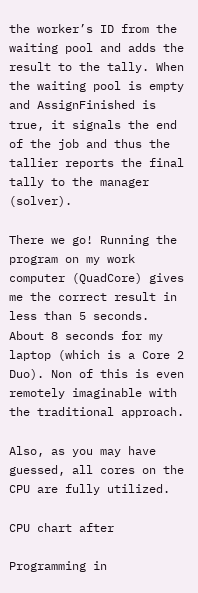the worker’s ID from the waiting pool and adds the result to the tally. When the waiting pool is empty and AssignFinished is true, it signals the end of the job and thus the tallier reports the final tally to the manager (solver).

There we go! Running the program on my work computer (QuadCore) gives me the correct result in less than 5 seconds. About 8 seconds for my laptop (which is a Core 2 Duo). Non of this is even remotely imaginable with the traditional approach.

Also, as you may have guessed, all cores on the CPU are fully utilized.

CPU chart after

Programming in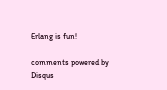Erlang is fun!

comments powered by Disqus